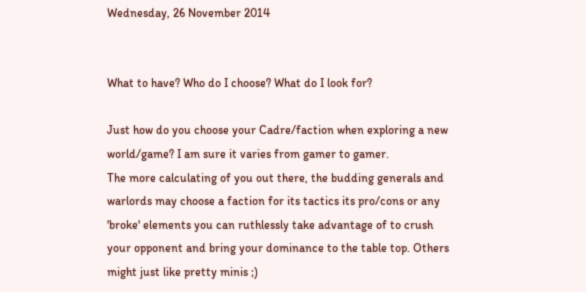Wednesday, 26 November 2014


What to have? Who do I choose? What do I look for?

Just how do you choose your Cadre/faction when exploring a new world/game? I am sure it varies from gamer to gamer.
The more calculating of you out there, the budding generals and warlords may choose a faction for its tactics its pro/cons or any 'broke' elements you can ruthlessly take advantage of to crush your opponent and bring your dominance to the table top. Others might just like pretty minis ;)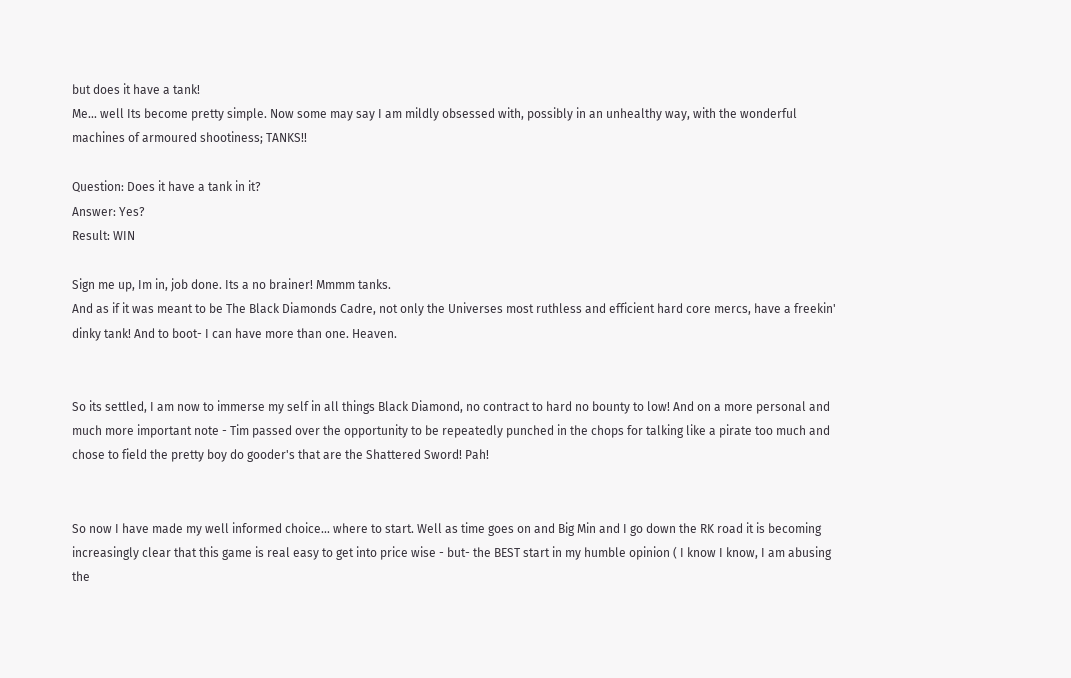but does it have a tank!
Me... well Its become pretty simple. Now some may say I am mildly obsessed with, possibly in an unhealthy way, with the wonderful machines of armoured shootiness; TANKS!!

Question: Does it have a tank in it?
Answer: Yes?
Result: WIN

Sign me up, Im in, job done. Its a no brainer! Mmmm tanks.
And as if it was meant to be The Black Diamonds Cadre, not only the Universes most ruthless and efficient hard core mercs, have a freekin' dinky tank! And to boot- I can have more than one. Heaven.


So its settled, I am now to immerse my self in all things Black Diamond, no contract to hard no bounty to low! And on a more personal and much more important note - Tim passed over the opportunity to be repeatedly punched in the chops for talking like a pirate too much and chose to field the pretty boy do gooder's that are the Shattered Sword! Pah!


So now I have made my well informed choice... where to start. Well as time goes on and Big Min and I go down the RK road it is becoming increasingly clear that this game is real easy to get into price wise - but- the BEST start in my humble opinion ( I know I know, I am abusing the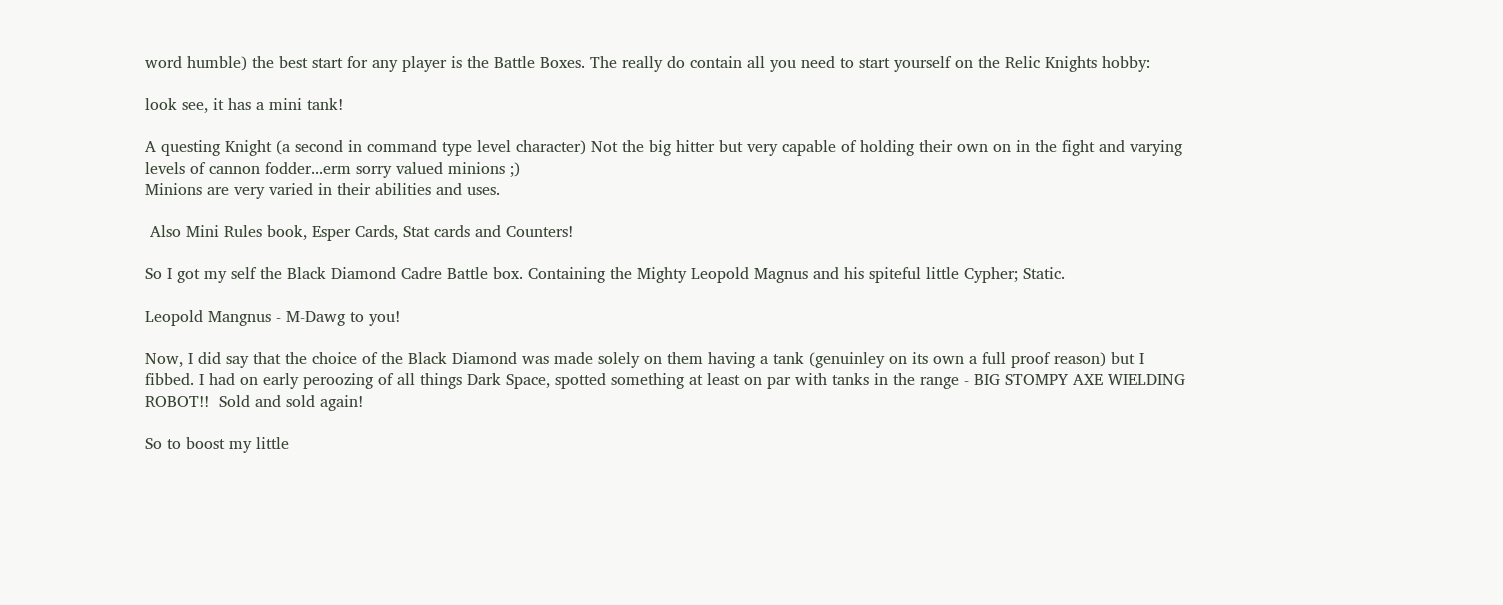word humble) the best start for any player is the Battle Boxes. The really do contain all you need to start yourself on the Relic Knights hobby:

look see, it has a mini tank!

A questing Knight (a second in command type level character) Not the big hitter but very capable of holding their own on in the fight and varying levels of cannon fodder...erm sorry valued minions ;)
Minions are very varied in their abilities and uses.

 Also Mini Rules book, Esper Cards, Stat cards and Counters!

So I got my self the Black Diamond Cadre Battle box. Containing the Mighty Leopold Magnus and his spiteful little Cypher; Static.

Leopold Mangnus - M-Dawg to you!

Now, I did say that the choice of the Black Diamond was made solely on them having a tank (genuinley on its own a full proof reason) but I fibbed. I had on early peroozing of all things Dark Space, spotted something at least on par with tanks in the range - BIG STOMPY AXE WIELDING ROBOT!!  Sold and sold again!

So to boost my little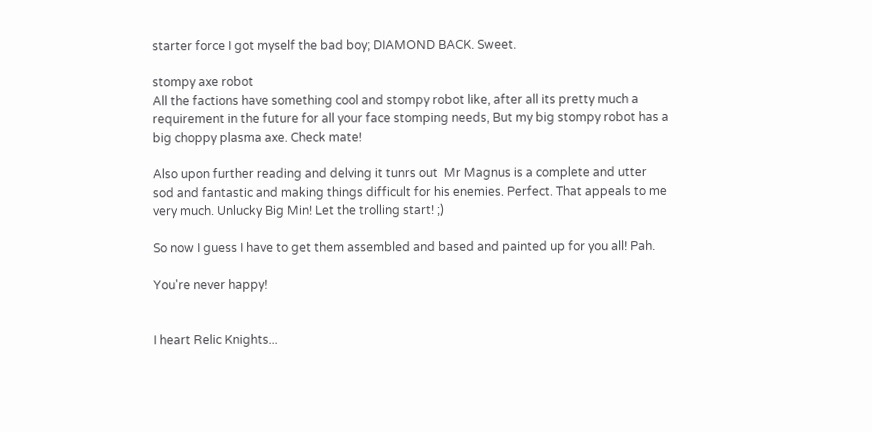starter force I got myself the bad boy; DIAMOND BACK. Sweet.

stompy axe robot
All the factions have something cool and stompy robot like, after all its pretty much a requirement in the future for all your face stomping needs, But my big stompy robot has a big choppy plasma axe. Check mate!

Also upon further reading and delving it tunrs out  Mr Magnus is a complete and utter sod and fantastic and making things difficult for his enemies. Perfect. That appeals to me very much. Unlucky Big Min! Let the trolling start! ;)

So now I guess I have to get them assembled and based and painted up for you all! Pah.

You're never happy!


I heart Relic Knights...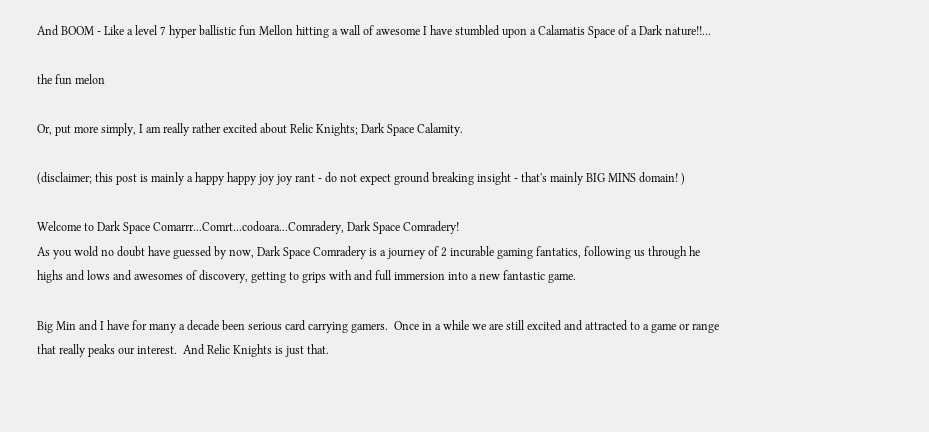And BOOM - Like a level 7 hyper ballistic fun Mellon hitting a wall of awesome I have stumbled upon a Calamatis Space of a Dark nature!!...

the fun melon

Or, put more simply, I am really rather excited about Relic Knights; Dark Space Calamity.

(disclaimer; this post is mainly a happy happy joy joy rant - do not expect ground breaking insight - that's mainly BIG MINS domain! )

Welcome to Dark Space Comarrr...Comrt...codoara...Comradery, Dark Space Comradery!
As you wold no doubt have guessed by now, Dark Space Comradery is a journey of 2 incurable gaming fantatics, following us through he highs and lows and awesomes of discovery, getting to grips with and full immersion into a new fantastic game.

Big Min and I have for many a decade been serious card carrying gamers.  Once in a while we are still excited and attracted to a game or range that really peaks our interest.  And Relic Knights is just that.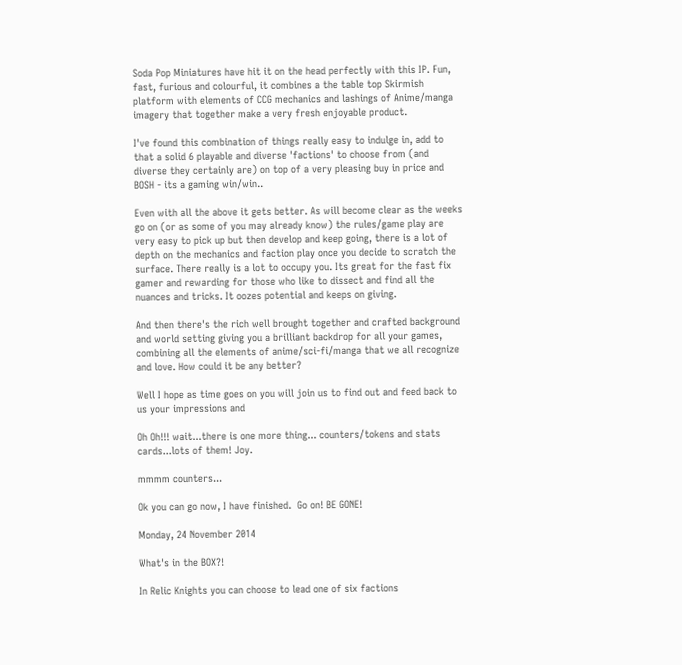Soda Pop Miniatures have hit it on the head perfectly with this IP. Fun, fast, furious and colourful, it combines a the table top Skirmish platform with elements of CCG mechanics and lashings of Anime/manga imagery that together make a very fresh enjoyable product.

I've found this combination of things really easy to indulge in, add to that a solid 6 playable and diverse 'factions' to choose from (and diverse they certainly are) on top of a very pleasing buy in price and BOSH - its a gaming win/win..

Even with all the above it gets better. As will become clear as the weeks go on (or as some of you may already know) the rules/game play are very easy to pick up but then develop and keep going, there is a lot of depth on the mechanics and faction play once you decide to scratch the surface. There really is a lot to occupy you. Its great for the fast fix gamer and rewarding for those who like to dissect and find all the nuances and tricks. It oozes potential and keeps on giving.

And then there's the rich well brought together and crafted background and world setting giving you a brilliant backdrop for all your games, combining all the elements of anime/sci-fi/manga that we all recognize and love. How could it be any better?

Well I hope as time goes on you will join us to find out and feed back to us your impressions and

Oh Oh!!! wait...there is one more thing... counters/tokens and stats cards...lots of them! Joy.

mmmm counters...

Ok you can go now, I have finished.  Go on! BE GONE!

Monday, 24 November 2014

What's in the BOX?!

In Relic Knights you can choose to lead one of six factions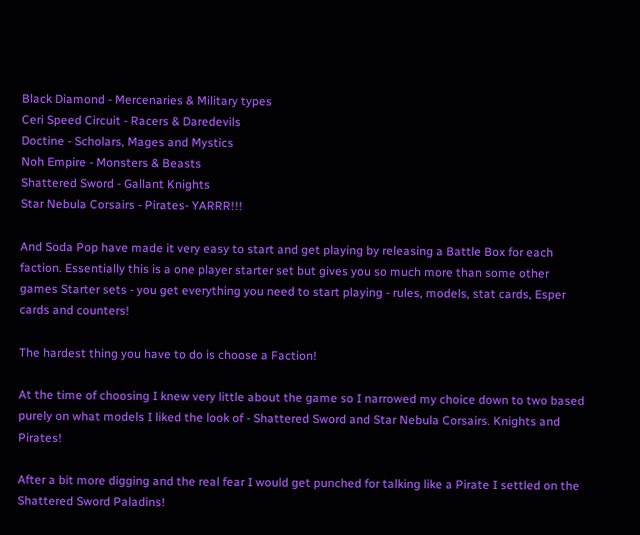Black Diamond - Mercenaries & Military types
Ceri Speed Circuit - Racers & Daredevils
Doctine - Scholars, Mages and Mystics
Noh Empire - Monsters & Beasts
Shattered Sword - Gallant Knights
Star Nebula Corsairs - Pirates- YARRR!!!

And Soda Pop have made it very easy to start and get playing by releasing a Battle Box for each faction. Essentially this is a one player starter set but gives you so much more than some other games Starter sets - you get everything you need to start playing - rules, models, stat cards, Esper cards and counters!

The hardest thing you have to do is choose a Faction!

At the time of choosing I knew very little about the game so I narrowed my choice down to two based purely on what models I liked the look of - Shattered Sword and Star Nebula Corsairs. Knights and Pirates!

After a bit more digging and the real fear I would get punched for talking like a Pirate I settled on the Shattered Sword Paladins!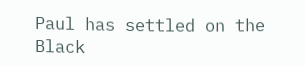Paul has settled on the Black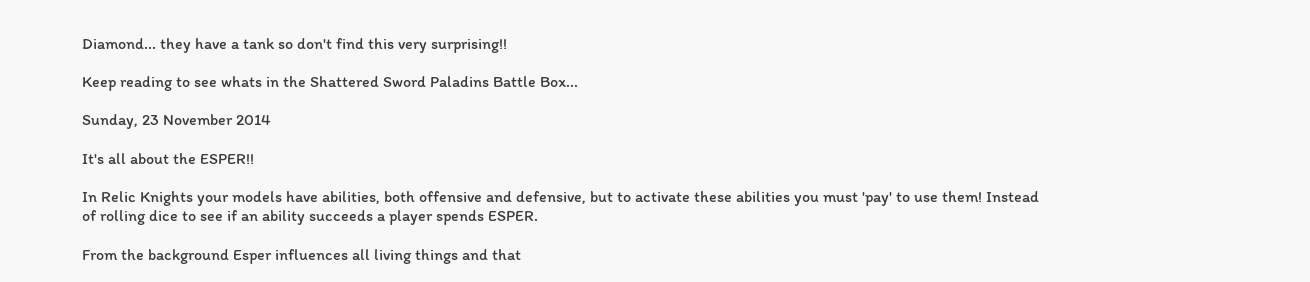Diamond... they have a tank so don't find this very surprising!!

Keep reading to see whats in the Shattered Sword Paladins Battle Box...

Sunday, 23 November 2014

It's all about the ESPER!!

In Relic Knights your models have abilities, both offensive and defensive, but to activate these abilities you must 'pay' to use them! Instead of rolling dice to see if an ability succeeds a player spends ESPER.

From the background Esper influences all living things and that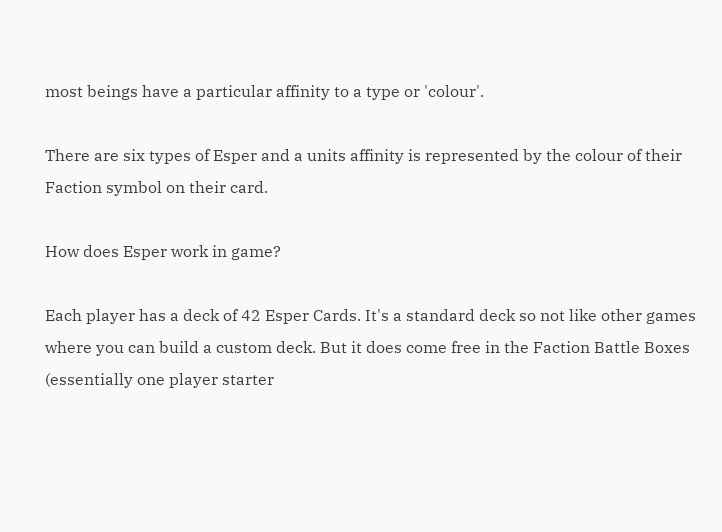most beings have a particular affinity to a type or 'colour'.

There are six types of Esper and a units affinity is represented by the colour of their Faction symbol on their card.

How does Esper work in game?

Each player has a deck of 42 Esper Cards. It's a standard deck so not like other games where you can build a custom deck. But it does come free in the Faction Battle Boxes (essentially one player starter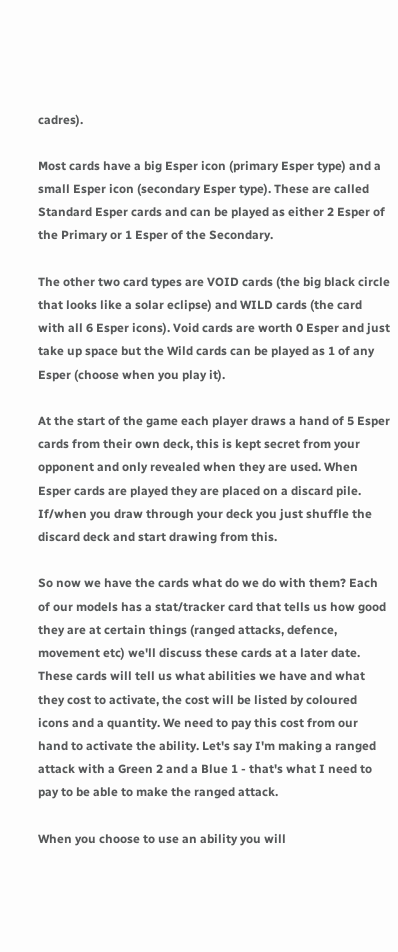cadres).

Most cards have a big Esper icon (primary Esper type) and a small Esper icon (secondary Esper type). These are called Standard Esper cards and can be played as either 2 Esper of the Primary or 1 Esper of the Secondary.

The other two card types are VOID cards (the big black circle that looks like a solar eclipse) and WILD cards (the card with all 6 Esper icons). Void cards are worth 0 Esper and just take up space but the Wild cards can be played as 1 of any Esper (choose when you play it).

At the start of the game each player draws a hand of 5 Esper cards from their own deck, this is kept secret from your opponent and only revealed when they are used. When Esper cards are played they are placed on a discard pile. If/when you draw through your deck you just shuffle the discard deck and start drawing from this.

So now we have the cards what do we do with them? Each of our models has a stat/tracker card that tells us how good they are at certain things (ranged attacks, defence, movement etc) we'll discuss these cards at a later date. These cards will tell us what abilities we have and what they cost to activate, the cost will be listed by coloured icons and a quantity. We need to pay this cost from our hand to activate the ability. Let's say I'm making a ranged attack with a Green 2 and a Blue 1 - that's what I need to pay to be able to make the ranged attack.

When you choose to use an ability you will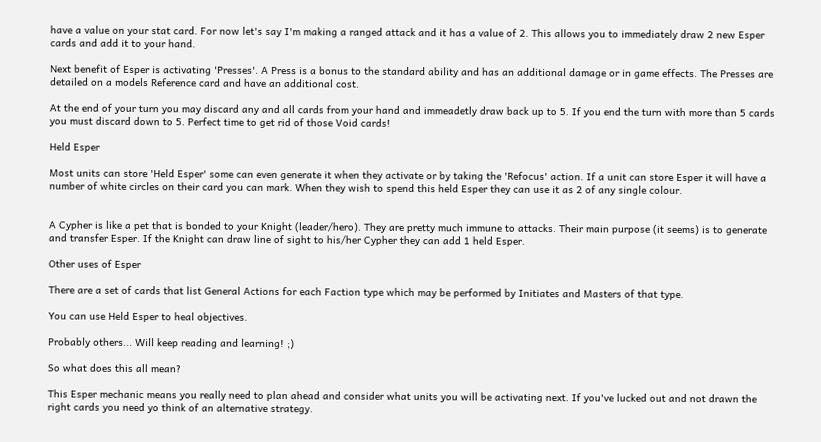have a value on your stat card. For now let's say I'm making a ranged attack and it has a value of 2. This allows you to immediately draw 2 new Esper cards and add it to your hand.

Next benefit of Esper is activating 'Presses'. A Press is a bonus to the standard ability and has an additional damage or in game effects. The Presses are detailed on a models Reference card and have an additional cost.

At the end of your turn you may discard any and all cards from your hand and immeadetly draw back up to 5. If you end the turn with more than 5 cards you must discard down to 5. Perfect time to get rid of those Void cards!

Held Esper

Most units can store 'Held Esper' some can even generate it when they activate or by taking the 'Refocus' action. If a unit can store Esper it will have a number of white circles on their card you can mark. When they wish to spend this held Esper they can use it as 2 of any single colour.


A Cypher is like a pet that is bonded to your Knight (leader/hero). They are pretty much immune to attacks. Their main purpose (it seems) is to generate and transfer Esper. If the Knight can draw line of sight to his/her Cypher they can add 1 held Esper.

Other uses of Esper

There are a set of cards that list General Actions for each Faction type which may be performed by Initiates and Masters of that type.

You can use Held Esper to heal objectives.

Probably others... Will keep reading and learning! ;)

So what does this all mean?

This Esper mechanic means you really need to plan ahead and consider what units you will be activating next. If you've lucked out and not drawn the right cards you need yo think of an alternative strategy.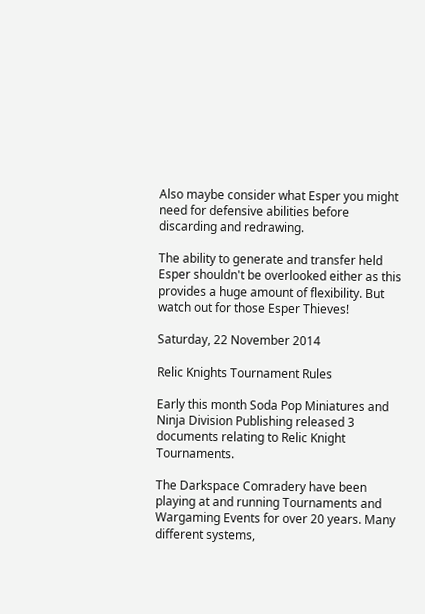Also maybe consider what Esper you might need for defensive abilities before discarding and redrawing.

The ability to generate and transfer held Esper shouldn't be overlooked either as this provides a huge amount of flexibility. But watch out for those Esper Thieves!

Saturday, 22 November 2014

Relic Knights Tournament Rules

Early this month Soda Pop Miniatures and Ninja Division Publishing released 3 documents relating to Relic Knight Tournaments.

The Darkspace Comradery have been playing at and running Tournaments and Wargaming Events for over 20 years. Many different systems,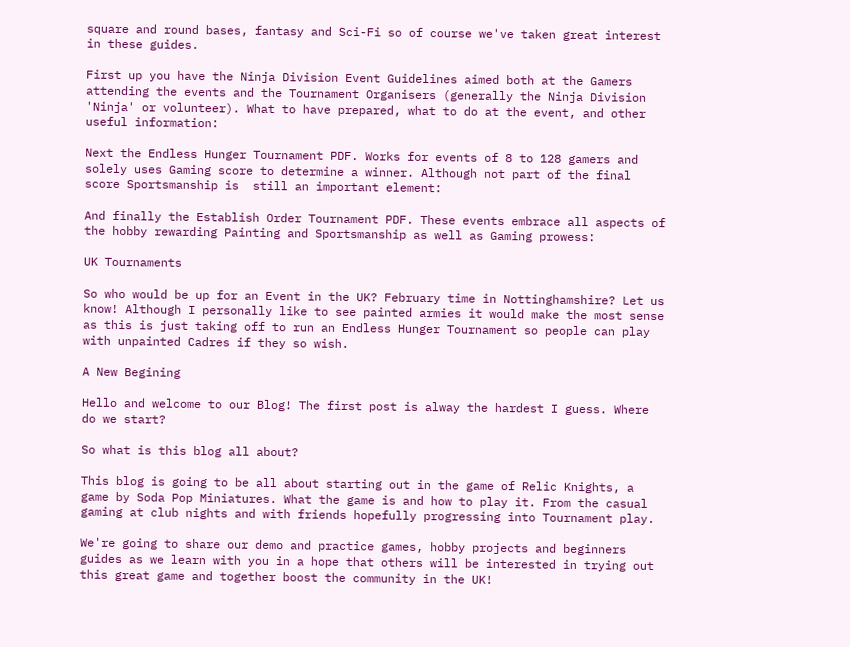square and round bases, fantasy and Sci-Fi so of course we've taken great interest in these guides.

First up you have the Ninja Division Event Guidelines aimed both at the Gamers attending the events and the Tournament Organisers (generally the Ninja Division 'Ninja' or volunteer). What to have prepared, what to do at the event, and other useful information:

Next the Endless Hunger Tournament PDF. Works for events of 8 to 128 gamers and solely uses Gaming score to determine a winner. Although not part of the final score Sportsmanship is  still an important element:

And finally the Establish Order Tournament PDF. These events embrace all aspects of the hobby rewarding Painting and Sportsmanship as well as Gaming prowess:

UK Tournaments

So who would be up for an Event in the UK? February time in Nottinghamshire? Let us know! Although I personally like to see painted armies it would make the most sense as this is just taking off to run an Endless Hunger Tournament so people can play with unpainted Cadres if they so wish.

A New Begining

Hello and welcome to our Blog! The first post is alway the hardest I guess. Where do we start?

So what is this blog all about?

This blog is going to be all about starting out in the game of Relic Knights, a game by Soda Pop Miniatures. What the game is and how to play it. From the casual gaming at club nights and with friends hopefully progressing into Tournament play.

We're going to share our demo and practice games, hobby projects and beginners guides as we learn with you in a hope that others will be interested in trying out this great game and together boost the community in the UK!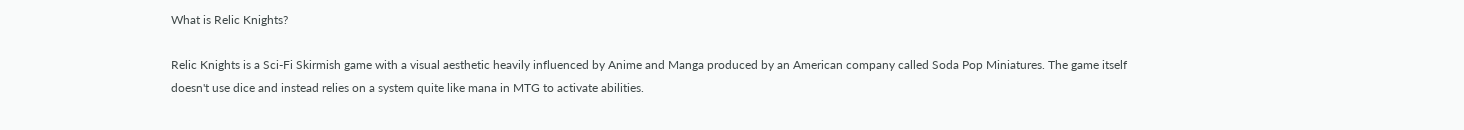What is Relic Knights?

Relic Knights is a Sci-Fi Skirmish game with a visual aesthetic heavily influenced by Anime and Manga produced by an American company called Soda Pop Miniatures. The game itself doesn't use dice and instead relies on a system quite like mana in MTG to activate abilities.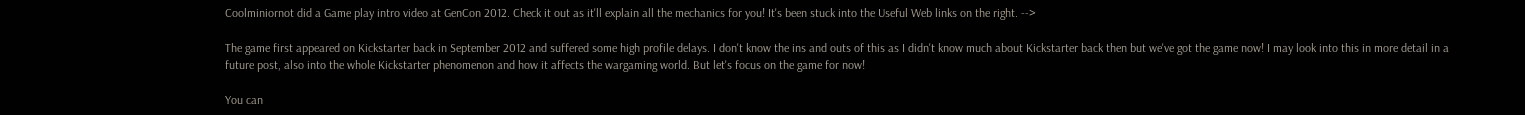Coolminiornot did a Game play intro video at GenCon 2012. Check it out as it'll explain all the mechanics for you! It's been stuck into the Useful Web links on the right. -->

The game first appeared on Kickstarter back in September 2012 and suffered some high profile delays. I don't know the ins and outs of this as I didn't know much about Kickstarter back then but we've got the game now! I may look into this in more detail in a future post, also into the whole Kickstarter phenomenon and how it affects the wargaming world. But let's focus on the game for now!

You can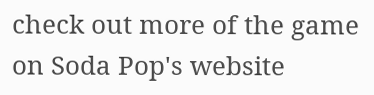check out more of the game on Soda Pop's website